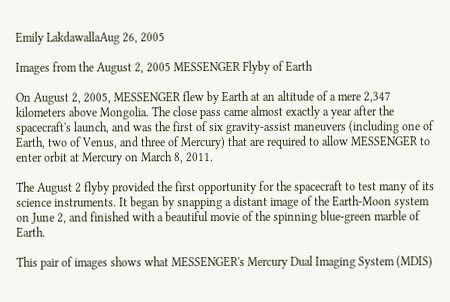Emily LakdawallaAug 26, 2005

Images from the August 2, 2005 MESSENGER Flyby of Earth

On August 2, 2005, MESSENGER flew by Earth at an altitude of a mere 2,347 kilometers above Mongolia. The close pass came almost exactly a year after the spacecraft's launch, and was the first of six gravity-assist maneuvers (including one of Earth, two of Venus, and three of Mercury) that are required to allow MESSENGER to enter orbit at Mercury on March 8, 2011.

The August 2 flyby provided the first opportunity for the spacecraft to test many of its science instruments. It began by snapping a distant image of the Earth-Moon system on June 2, and finished with a beautiful movie of the spinning blue-green marble of Earth.

This pair of images shows what MESSENGER's Mercury Dual Imaging System (MDIS)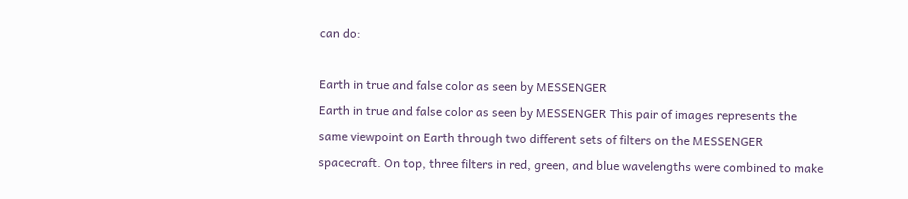can do:

Earth in true and false color as seen by MESSENGER
Earth in true and false color as seen by MESSENGER This pair of images represents the same viewpoint on Earth through two different sets of filters on the MESSENGER spacecraft. On top, three filters in red, green, and blue wavelengths were combined to make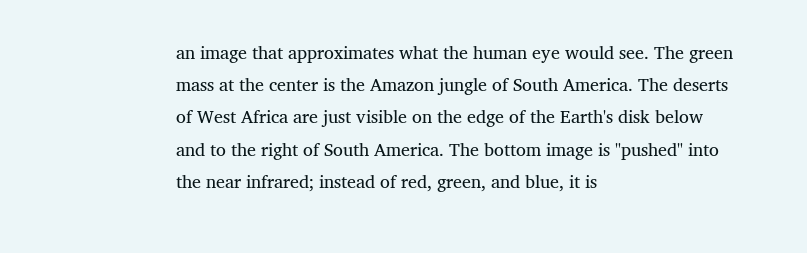an image that approximates what the human eye would see. The green mass at the center is the Amazon jungle of South America. The deserts of West Africa are just visible on the edge of the Earth's disk below and to the right of South America. The bottom image is "pushed" into the near infrared; instead of red, green, and blue, it is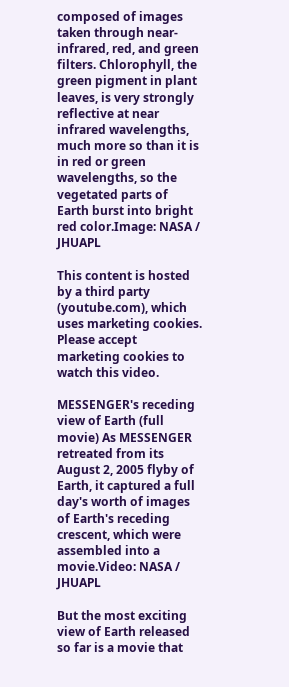composed of images taken through near-infrared, red, and green filters. Chlorophyll, the green pigment in plant leaves, is very strongly reflective at near infrared wavelengths, much more so than it is in red or green wavelengths, so the vegetated parts of Earth burst into bright red color.Image: NASA / JHUAPL

This content is hosted by a third party (youtube.com), which uses marketing cookies. Please accept marketing cookies to watch this video.

MESSENGER's receding view of Earth (full movie) As MESSENGER retreated from its August 2, 2005 flyby of Earth, it captured a full day's worth of images of Earth's receding crescent, which were assembled into a movie.Video: NASA / JHUAPL

But the most exciting view of Earth released so far is a movie that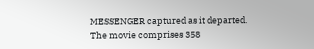MESSENGER captured as it departed. The movie comprises 358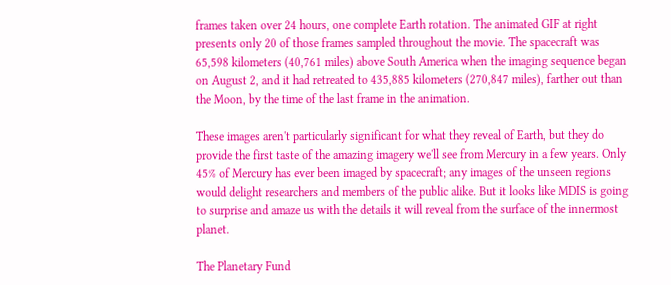frames taken over 24 hours, one complete Earth rotation. The animated GIF at right presents only 20 of those frames sampled throughout the movie. The spacecraft was 65,598 kilometers (40,761 miles) above South America when the imaging sequence began on August 2, and it had retreated to 435,885 kilometers (270,847 miles), farther out than the Moon, by the time of the last frame in the animation.

These images aren't particularly significant for what they reveal of Earth, but they do provide the first taste of the amazing imagery we'll see from Mercury in a few years. Only 45% of Mercury has ever been imaged by spacecraft; any images of the unseen regions would delight researchers and members of the public alike. But it looks like MDIS is going to surprise and amaze us with the details it will reveal from the surface of the innermost planet.

The Planetary Fund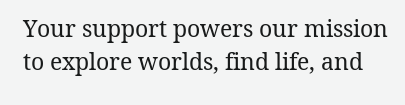Your support powers our mission to explore worlds, find life, and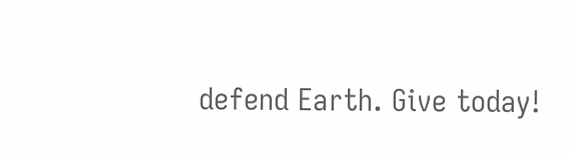defend Earth. Give today!